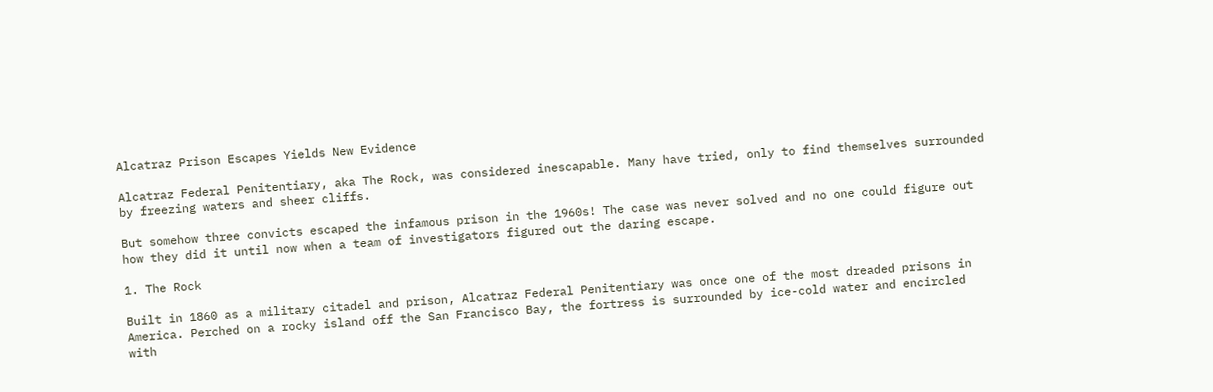Alcatraz Prison Escapes Yields New Evidence

Alcatraz Federal Penitentiary, aka The Rock, was considered inescapable. Many have tried, only to find themselves surrounded by freezing waters and sheer cliffs.

But somehow three convicts escaped the infamous prison in the 1960s! The case was never solved and no one could figure out how they did it until now when a team of investigators figured out the daring escape.

1. The Rock

Built in 1860 as a military citadel and prison, Alcatraz Federal Penitentiary was once one of the most dreaded prisons in America. Perched on a rocky island off the San Francisco Bay, the fortress is surrounded by ice-cold water and encircled with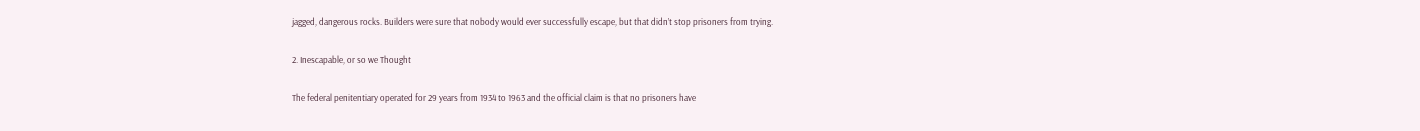jagged, dangerous rocks. Builders were sure that nobody would ever successfully escape, but that didn’t stop prisoners from trying.

2. Inescapable, or so we Thought

The federal penitentiary operated for 29 years from 1934 to 1963 and the official claim is that no prisoners have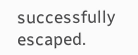successfully escaped.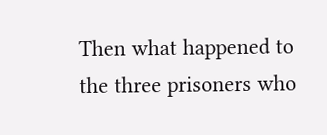Then what happened to the three prisoners who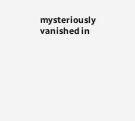mysteriously vanished in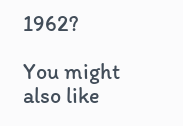1962?

You might also like